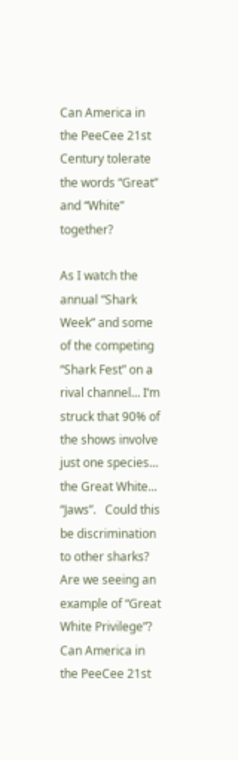Can America in the PeeCee 21st Century tolerate the words “Great” and “White” together?

As I watch the annual “Shark Week” and some of the competing “Shark Fest” on a rival channel… I’m struck that 90% of the shows involve just one species… the Great White... “Jaws”.   Could this be discrimination to other sharks? Are we seeing an example of “Great White Privilege”?  Can America in the PeeCee 21st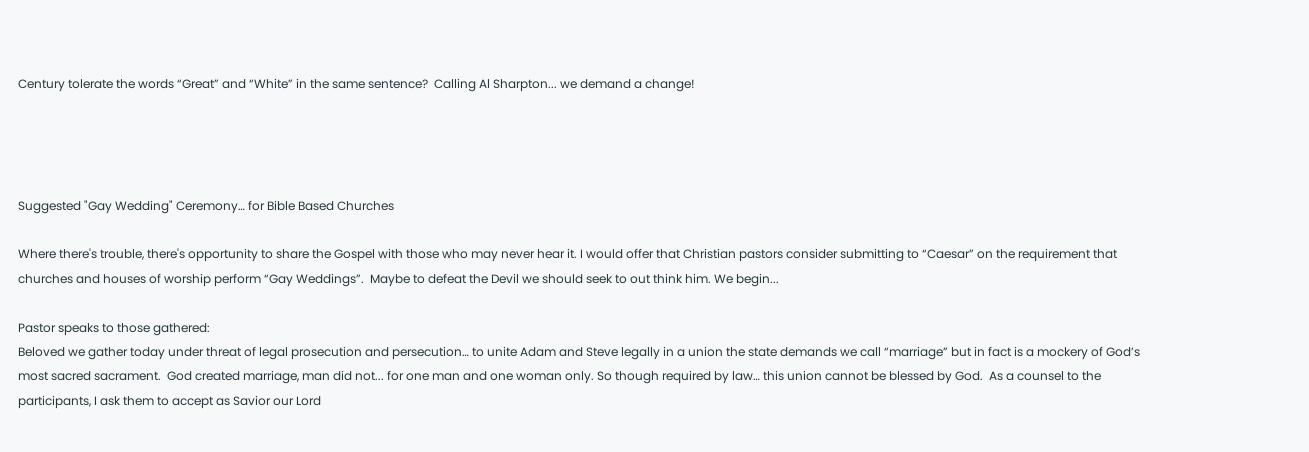Century tolerate the words “Great” and “White” in the same sentence?  Calling Al Sharpton... we demand a change!




Suggested "Gay Wedding" Ceremony… for Bible Based Churches

Where there's trouble, there's opportunity to share the Gospel with those who may never hear it. I would offer that Christian pastors consider submitting to “Caesar” on the requirement that churches and houses of worship perform “Gay Weddings”.  Maybe to defeat the Devil we should seek to out think him. We begin...

Pastor speaks to those gathered:
Beloved we gather today under threat of legal prosecution and persecution… to unite Adam and Steve legally in a union the state demands we call “marriage” but in fact is a mockery of God’s most sacred sacrament.  God created marriage, man did not... for one man and one woman only. So though required by law… this union cannot be blessed by God.  As a counsel to the participants, I ask them to accept as Savior our Lord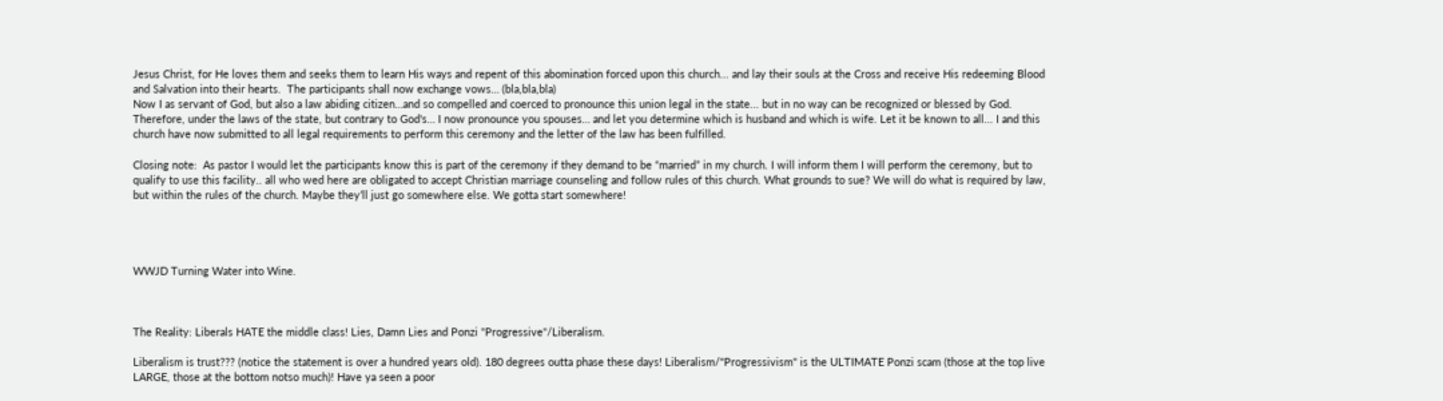Jesus Christ, for He loves them and seeks them to learn His ways and repent of this abomination forced upon this church... and lay their souls at the Cross and receive His redeeming Blood and Salvation into their hearts.  The participants shall now exchange vows… (bla,bla,bla)
Now I as servant of God, but also a law abiding citizen…and so compelled and coerced to pronounce this union legal in the state... but in no way can be recognized or blessed by God.  Therefore, under the laws of the state, but contrary to God's… I now pronounce you spouses… and let you determine which is husband and which is wife. Let it be known to all... I and this church have now submitted to all legal requirements to perform this ceremony and the letter of the law has been fulfilled.

Closing note:  As pastor I would let the participants know this is part of the ceremony if they demand to be “married” in my church. I will inform them I will perform the ceremony, but to qualify to use this facility.. all who wed here are obligated to accept Christian marriage counseling and follow rules of this church. What grounds to sue? We will do what is required by law, but within the rules of the church. Maybe they’ll just go somewhere else. We gotta start somewhere!




WWJD Turning Water into Wine.



The Reality: Liberals HATE the middle class! Lies, Damn Lies and Ponzi "Progressive"/Liberalism.

Liberalism is trust??? (notice the statement is over a hundred years old). 180 degrees outta phase these days! Liberalism/"Progressivism" is the ULTIMATE Ponzi scam (those at the top live LARGE, those at the bottom notso much)! Have ya seen a poor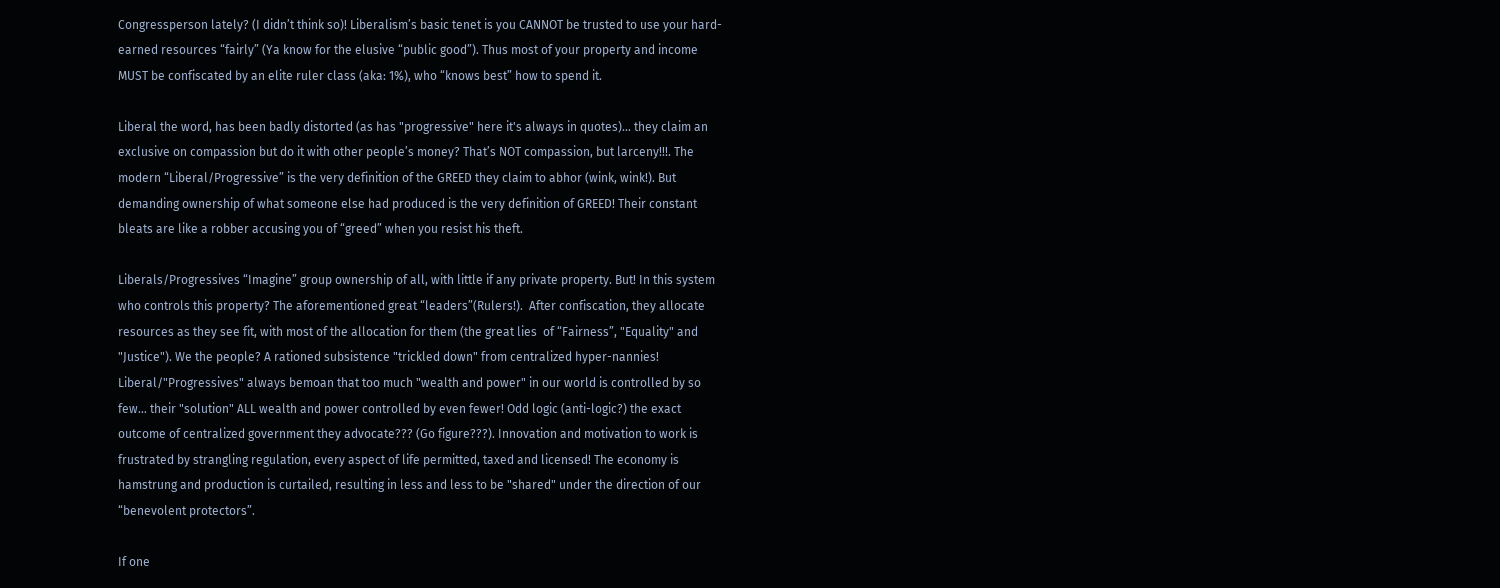Congressperson lately? (I didn’t think so)! Liberalism’s basic tenet is you CANNOT be trusted to use your hard-earned resources “fairly” (Ya know for the elusive “public good”). Thus most of your property and income MUST be confiscated by an elite ruler class (aka: 1%), who “knows best” how to spend it.

Liberal the word, has been badly distorted (as has "progressive" here it's always in quotes)… they claim an exclusive on compassion but do it with other people’s money? That’s NOT compassion, but larceny!!!. The modern “Liberal/Progressive” is the very definition of the GREED they claim to abhor (wink, wink!). But demanding ownership of what someone else had produced is the very definition of GREED! Their constant bleats are like a robber accusing you of “greed” when you resist his theft.

Liberals/Progressives “Imagine” group ownership of all, with little if any private property. But! In this system who controls this property? The aforementioned great “leaders”(Rulers!).  After confiscation, they allocate resources as they see fit, with most of the allocation for them (the great lies  of “Fairness”, "Equality" and "Justice"). We the people? A rationed subsistence "trickled down" from centralized hyper-nannies! Liberal/"Progressives" always bemoan that too much "wealth and power" in our world is controlled by so few… their "solution" ALL wealth and power controlled by even fewer! Odd logic (anti-logic?) the exact outcome of centralized government they advocate??? (Go figure???). Innovation and motivation to work is frustrated by strangling regulation, every aspect of life permitted, taxed and licensed! The economy is hamstrung and production is curtailed, resulting in less and less to be "shared" under the direction of our “benevolent protectors”.

If one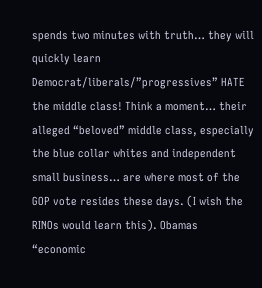spends two minutes with truth… they will quickly learn Democrat/liberals/”progressives” HATE the middle class! Think a moment… their alleged “beloved” middle class, especially the blue collar whites and independent small business… are where most of the GOP vote resides these days. (I wish the RINOs would learn this). Obamas “economic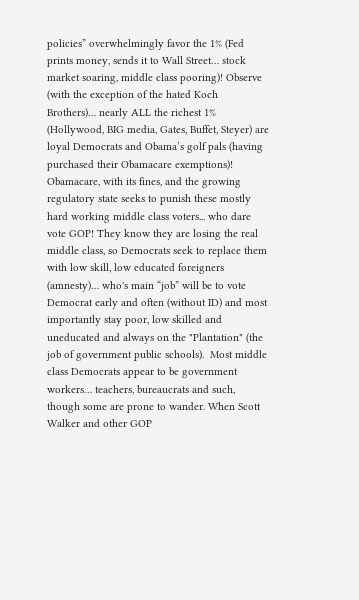policies” overwhelmingly favor the 1% (Fed prints money, sends it to Wall Street… stock market soaring, middle class pooring)! Observe (with the exception of the hated Koch Brothers)… nearly ALL the richest 1% (Hollywood, BIG media, Gates, Buffet, Steyer) are loyal Democrats and Obama’s golf pals (having purchased their Obamacare exemptions)! Obamacare, with its fines, and the growing regulatory state seeks to punish these mostly hard working middle class voters... who dare vote GOP! They know they are losing the real middle class, so Democrats seek to replace them with low skill, low educated foreigners (amnesty)… who's main “job” will be to vote Democrat early and often (without ID) and most importantly stay poor, low skilled and uneducated and always on the "Plantation" (the job of government public schools).  Most middle class Democrats appear to be government workers… teachers, bureaucrats and such, though some are prone to wander. When Scott Walker and other GOP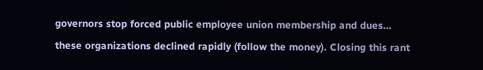governors stop forced public employee union membership and dues… these organizations declined rapidly (follow the money). Closing this rant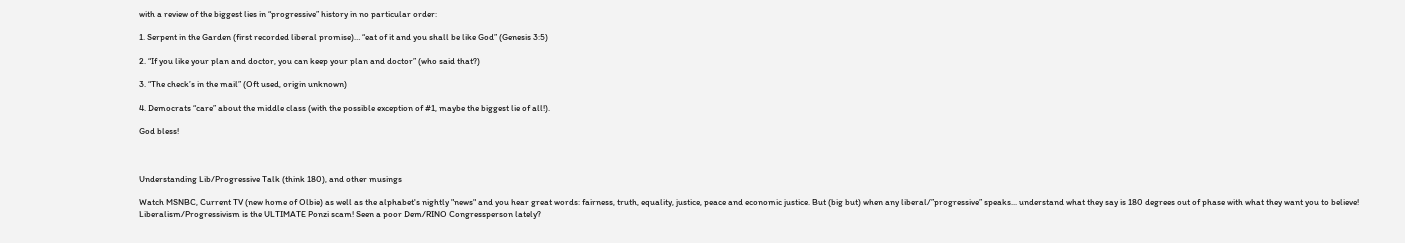with a review of the biggest lies in “progressive” history in no particular order:

1. Serpent in the Garden (first recorded liberal promise)… “eat of it and you shall be like God” (Genesis 3:5)

2. “If you like your plan and doctor, you can keep your plan and doctor” (who said that?)

3. “The check’s in the mail” (Oft used, origin unknown)

4. Democrats “care” about the middle class (with the possible exception of #1, maybe the biggest lie of all!).

God bless!



Understanding Lib/Progressive Talk (think 180), and other musings

Watch MSNBC, Current TV (new home of Olbie) as well as the alphabet's nightly "news" and you hear great words: fairness, truth, equality, justice, peace and economic justice. But (big but) when any liberal/”progressive” speaks... understand what they say is 180 degrees out of phase with what they want you to believe! Liberalism/Progressivism is the ULTIMATE Ponzi scam! Seen a poor Dem/RINO Congressperson lately?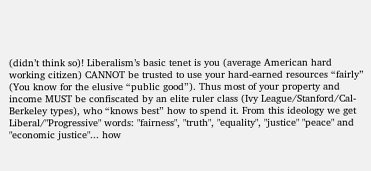(didn’t think so)! Liberalism’s basic tenet is you (average American hard working citizen) CANNOT be trusted to use your hard-earned resources “fairly” (You know for the elusive “public good”). Thus most of your property and income MUST be confiscated by an elite ruler class (Ivy League/Stanford/Cal-Berkeley types), who “knows best” how to spend it. From this ideology we get Liberal/"Progressive" words: "fairness", "truth", "equality", "justice" "peace" and "economic justice"... how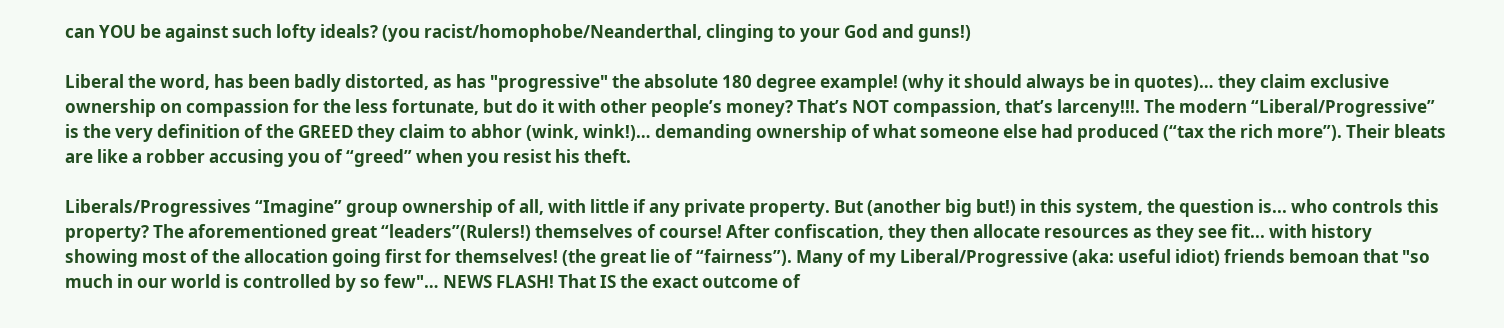can YOU be against such lofty ideals? (you racist/homophobe/Neanderthal, clinging to your God and guns!)

Liberal the word, has been badly distorted, as has "progressive" the absolute 180 degree example! (why it should always be in quotes)… they claim exclusive ownership on compassion for the less fortunate, but do it with other people’s money? That’s NOT compassion, that’s larceny!!!. The modern “Liberal/Progressive” is the very definition of the GREED they claim to abhor (wink, wink!)… demanding ownership of what someone else had produced (“tax the rich more”). Their bleats are like a robber accusing you of “greed” when you resist his theft.

Liberals/Progressives “Imagine” group ownership of all, with little if any private property. But (another big but!) in this system, the question is... who controls this property? The aforementioned great “leaders”(Rulers!) themselves of course! After confiscation, they then allocate resources as they see fit... with history showing most of the allocation going first for themselves! (the great lie of “fairness”). Many of my Liberal/Progressive (aka: useful idiot) friends bemoan that "so much in our world is controlled by so few"… NEWS FLASH! That IS the exact outcome of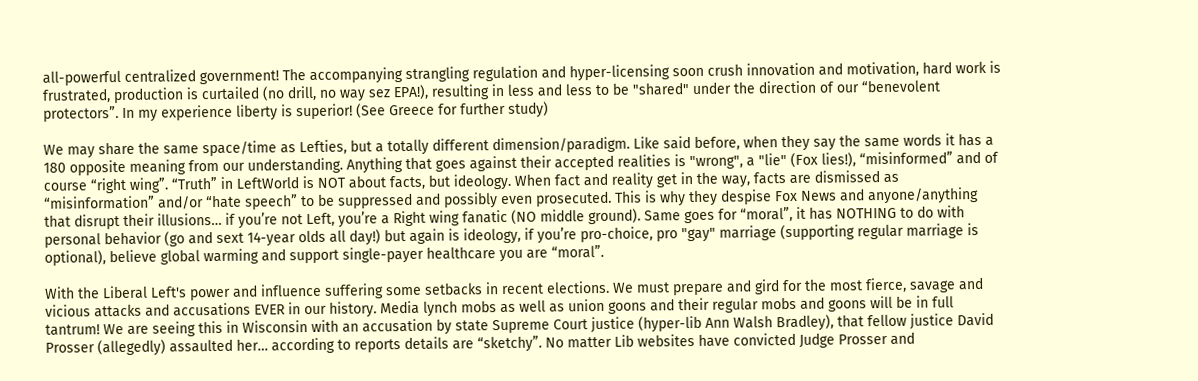all-powerful centralized government! The accompanying strangling regulation and hyper-licensing soon crush innovation and motivation, hard work is frustrated, production is curtailed (no drill, no way sez EPA!), resulting in less and less to be "shared" under the direction of our “benevolent protectors”. In my experience liberty is superior! (See Greece for further study)

We may share the same space/time as Lefties, but a totally different dimension/paradigm. Like said before, when they say the same words it has a 180 opposite meaning from our understanding. Anything that goes against their accepted realities is "wrong", a "lie" (Fox lies!), “misinformed” and of course “right wing”. “Truth” in LeftWorld is NOT about facts, but ideology. When fact and reality get in the way, facts are dismissed as “misinformation” and/or “hate speech” to be suppressed and possibly even prosecuted. This is why they despise Fox News and anyone/anything that disrupt their illusions… if you’re not Left, you’re a Right wing fanatic (NO middle ground). Same goes for “moral”, it has NOTHING to do with personal behavior (go and sext 14-year olds all day!) but again is ideology, if you’re pro-choice, pro "gay" marriage (supporting regular marriage is optional), believe global warming and support single-payer healthcare you are “moral”.

With the Liberal Left's power and influence suffering some setbacks in recent elections. We must prepare and gird for the most fierce, savage and vicious attacks and accusations EVER in our history. Media lynch mobs as well as union goons and their regular mobs and goons will be in full tantrum! We are seeing this in Wisconsin with an accusation by state Supreme Court justice (hyper-lib Ann Walsh Bradley), that fellow justice David Prosser (allegedly) assaulted her… according to reports details are “sketchy”. No matter Lib websites have convicted Judge Prosser and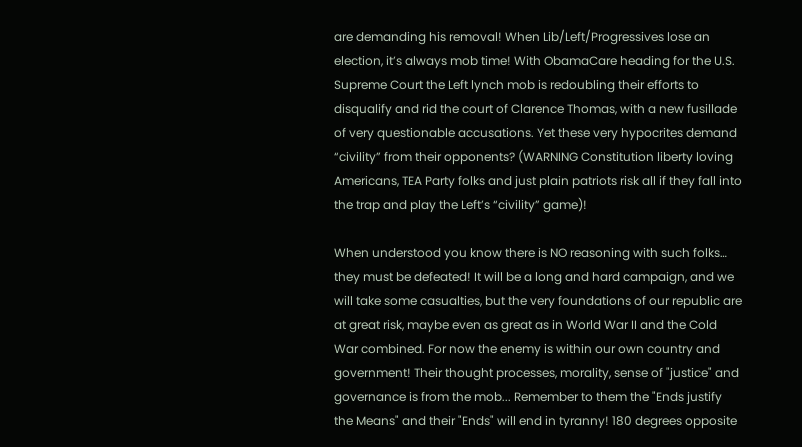are demanding his removal! When Lib/Left/Progressives lose an election, it’s always mob time! With ObamaCare heading for the U.S. Supreme Court the Left lynch mob is redoubling their efforts to disqualify and rid the court of Clarence Thomas, with a new fusillade of very questionable accusations. Yet these very hypocrites demand “civility” from their opponents? (WARNING Constitution liberty loving Americans, TEA Party folks and just plain patriots risk all if they fall into the trap and play the Left’s “civility” game)!

When understood you know there is NO reasoning with such folks… they must be defeated! It will be a long and hard campaign, and we will take some casualties, but the very foundations of our republic are at great risk, maybe even as great as in World War II and the Cold War combined. For now the enemy is within our own country and government! Their thought processes, morality, sense of "justice" and governance is from the mob... Remember to them the "Ends justify the Means" and their "Ends" will end in tyranny! 180 degrees opposite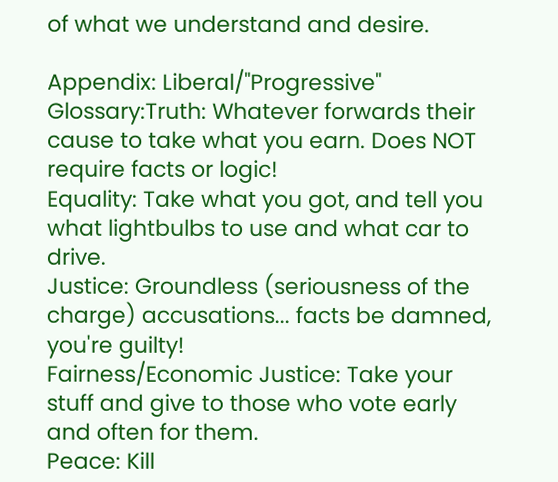of what we understand and desire.

Appendix: Liberal/"Progressive" Glossary:Truth: Whatever forwards their cause to take what you earn. Does NOT require facts or logic!
Equality: Take what you got, and tell you what lightbulbs to use and what car to drive.
Justice: Groundless (seriousness of the charge) accusations... facts be damned, you're guilty!
Fairness/Economic Justice: Take your stuff and give to those who vote early and often for them.
Peace: Kill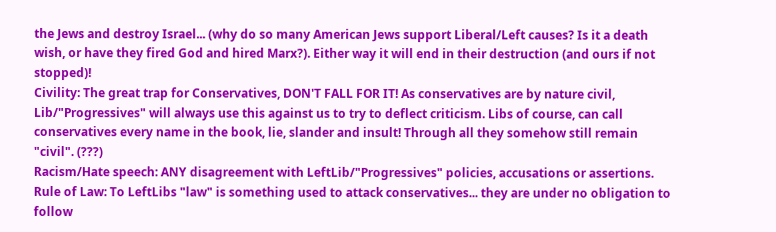the Jews and destroy Israel... (why do so many American Jews support Liberal/Left causes? Is it a death wish, or have they fired God and hired Marx?). Either way it will end in their destruction (and ours if not stopped)!
Civility: The great trap for Conservatives, DON'T FALL FOR IT! As conservatives are by nature civil, Lib/"Progressives" will always use this against us to try to deflect criticism. Libs of course, can call conservatives every name in the book, lie, slander and insult! Through all they somehow still remain "civil". (???)
Racism/Hate speech: ANY disagreement with LeftLib/"Progressives" policies, accusations or assertions.
Rule of Law: To LeftLibs "law" is something used to attack conservatives... they are under no obligation to follow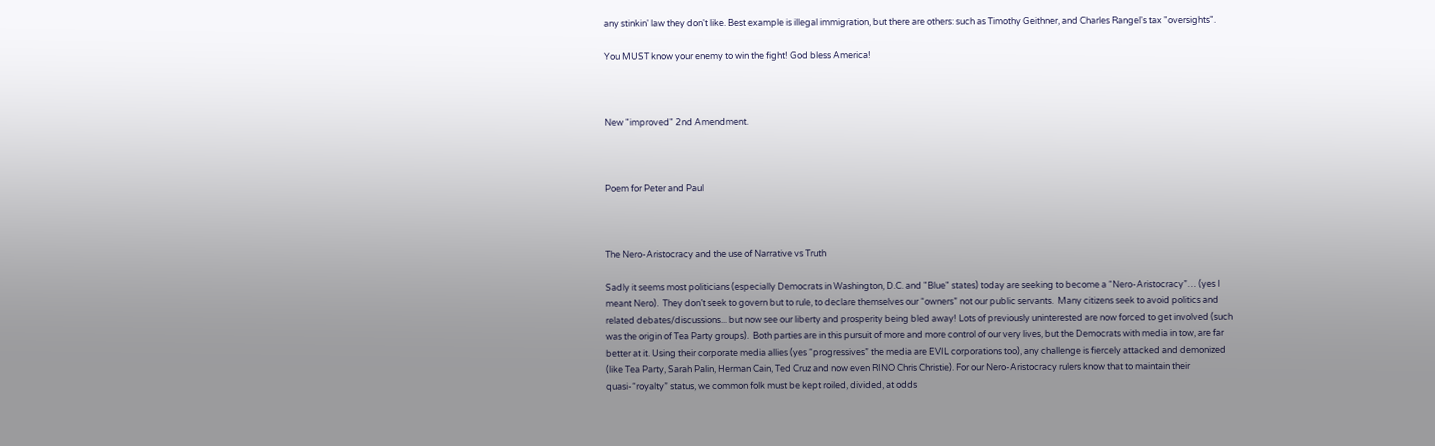any stinkin' law they don't like. Best example is illegal immigration, but there are others: such as Timothy Geithner, and Charles Rangel's tax "oversights".

You MUST know your enemy to win the fight! God bless America!



New "improved" 2nd Amendment.



Poem for Peter and Paul



The Nero-Aristocracy and the use of Narrative vs Truth

Sadly it seems most politicians (especially Democrats in Washington, D.C. and "Blue" states) today are seeking to become a “Nero-Aristocracy”… (yes I meant Nero).  They don’t seek to govern but to rule, to declare themselves our “owners” not our public servants.  Many citizens seek to avoid politics and related debates/discussions... but now see our liberty and prosperity being bled away! Lots of previously uninterested are now forced to get involved (such was the origin of Tea Party groups).  Both parties are in this pursuit of more and more control of our very lives, but the Democrats with media in tow, are far better at it. Using their corporate media allies (yes “progressives” the media are EVIL corporations too), any challenge is fiercely attacked and demonized (like Tea Party, Sarah Palin, Herman Cain, Ted Cruz and now even RINO Chris Christie). For our Nero-Aristocracy rulers know that to maintain their quasi-“royalty” status, we common folk must be kept roiled, divided, at odds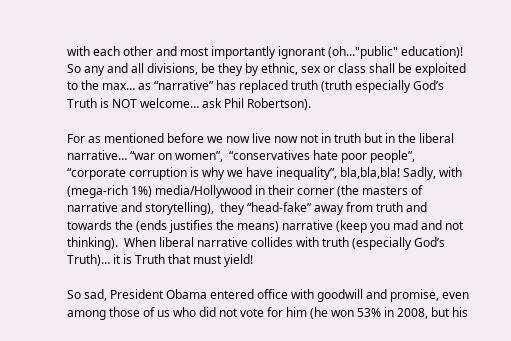with each other and most importantly ignorant (oh..."public" education)!  So any and all divisions, be they by ethnic, sex or class shall be exploited to the max… as “narrative” has replaced truth (truth especially God’s Truth is NOT welcome… ask Phil Robertson).

For as mentioned before we now live now not in truth but in the liberal narrative… “war on women”,  “conservatives hate poor people”, “corporate corruption is why we have inequality”, bla,bla,bla! Sadly, with (mega-rich 1%) media/Hollywood in their corner (the masters of narrative and storytelling),  they “head-fake” away from truth and towards the (ends justifies the means) narrative (keep you mad and not thinking).  When liberal narrative collides with truth (especially God’s Truth)… it is Truth that must yield!

So sad, President Obama entered office with goodwill and promise, even among those of us who did not vote for him (he won 53% in 2008, but his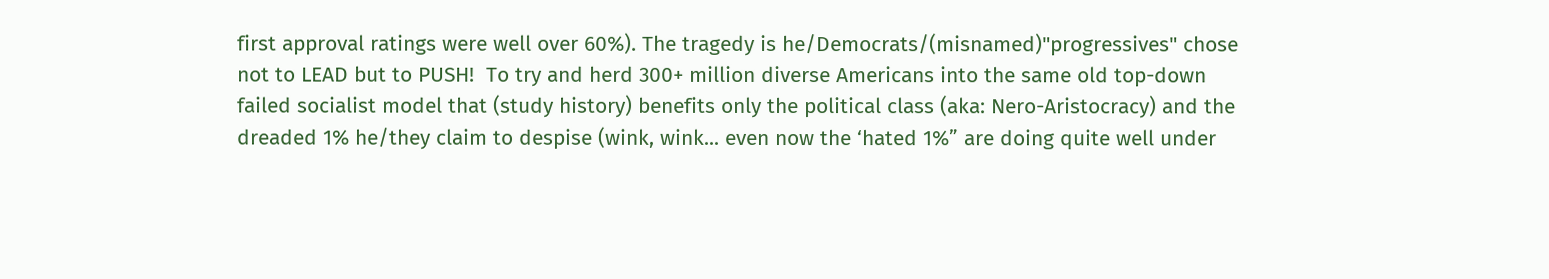first approval ratings were well over 60%). The tragedy is he/Democrats/(misnamed)"progressives" chose not to LEAD but to PUSH!  To try and herd 300+ million diverse Americans into the same old top-down failed socialist model that (study history) benefits only the political class (aka: Nero-Aristocracy) and the dreaded 1% he/they claim to despise (wink, wink... even now the ‘hated 1%” are doing quite well under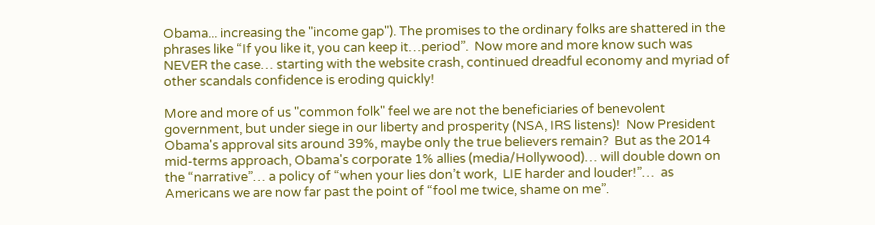Obama... increasing the "income gap"). The promises to the ordinary folks are shattered in the phrases like “If you like it, you can keep it…period”.  Now more and more know such was NEVER the case… starting with the website crash, continued dreadful economy and myriad of other scandals confidence is eroding quickly!

More and more of us "common folk" feel we are not the beneficiaries of benevolent government, but under siege in our liberty and prosperity (NSA, IRS listens)!  Now President Obama's approval sits around 39%, maybe only the true believers remain?  But as the 2014 mid-terms approach, Obama's corporate 1% allies (media/Hollywood)… will double down on the “narrative”… a policy of “when your lies don’t work,  LIE harder and louder!”…  as Americans we are now far past the point of “fool me twice, shame on me”.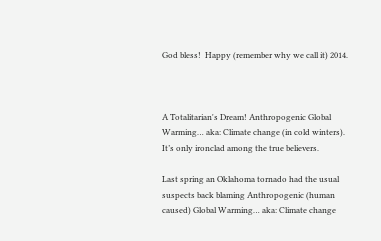God bless!  Happy (remember why we call it) 2014.



A Totalitarian's Dream! Anthropogenic Global Warming… aka: Climate change (in cold winters). It’s only ironclad among the true believers.

Last spring an Oklahoma tornado had the usual suspects back blaming Anthropogenic (human caused) Global Warming… aka: Climate change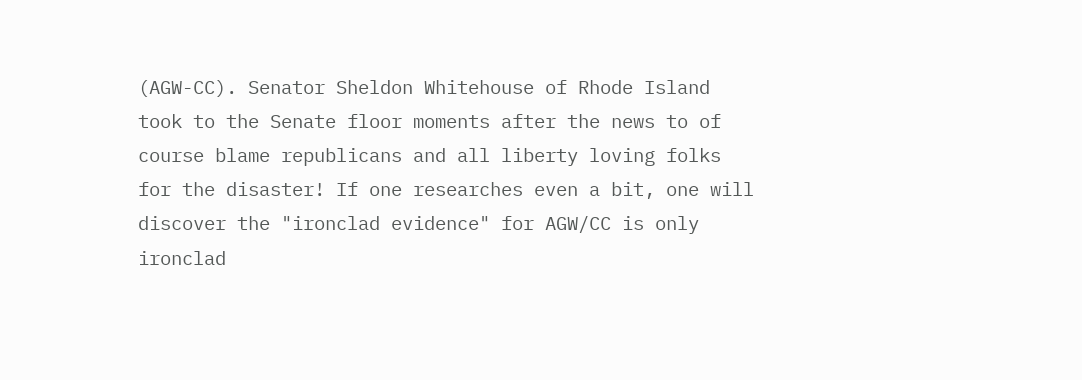(AGW-CC). Senator Sheldon Whitehouse of Rhode Island took to the Senate floor moments after the news to of course blame republicans and all liberty loving folks for the disaster! If one researches even a bit, one will discover the "ironclad evidence" for AGW/CC is only ironclad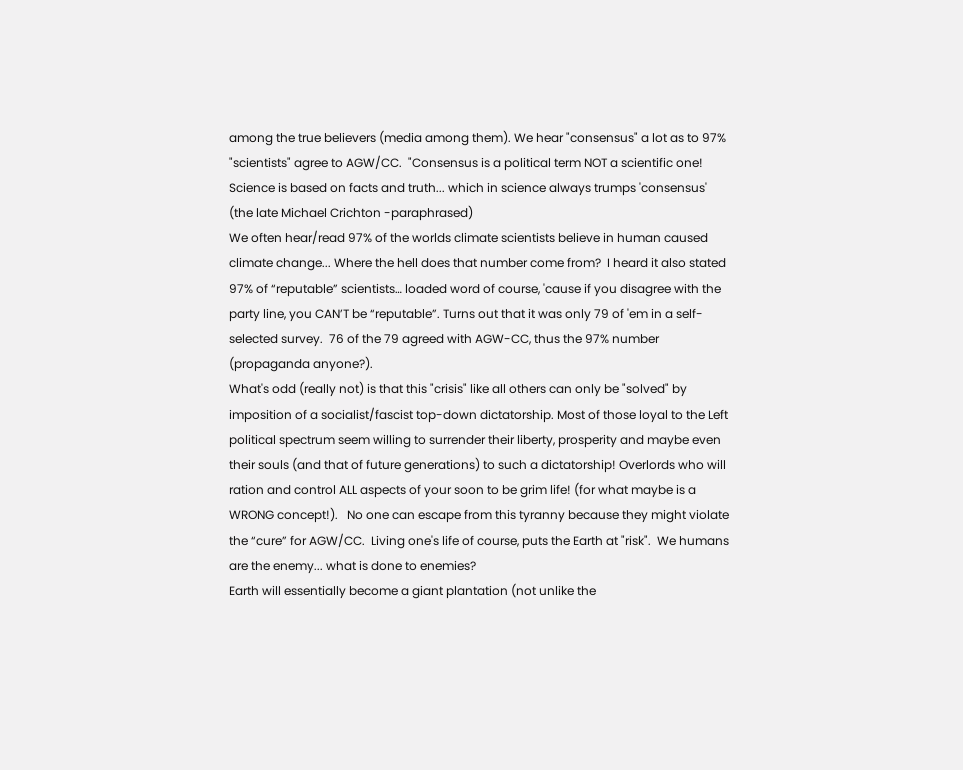among the true believers (media among them). We hear "consensus" a lot as to 97% "scientists" agree to AGW/CC.  "Consensus is a political term NOT a scientific one!  Science is based on facts and truth... which in science always trumps 'consensus' (the late Michael Crichton -paraphrased)
We often hear/read 97% of the worlds climate scientists believe in human caused climate change... Where the hell does that number come from?  I heard it also stated 97% of “reputable” scientists… loaded word of course, 'cause if you disagree with the party line, you CAN’T be “reputable”. Turns out that it was only 79 of 'em in a self-selected survey.  76 of the 79 agreed with AGW-CC, thus the 97% number (propaganda anyone?).
What's odd (really not) is that this "crisis" like all others can only be "solved" by imposition of a socialist/fascist top-down dictatorship. Most of those loyal to the Left political spectrum seem willing to surrender their liberty, prosperity and maybe even their souls (and that of future generations) to such a dictatorship! Overlords who will ration and control ALL aspects of your soon to be grim life! (for what maybe is a WRONG concept!).   No one can escape from this tyranny because they might violate the “cure” for AGW/CC.  Living one's life of course, puts the Earth at "risk".  We humans are the enemy... what is done to enemies?
Earth will essentially become a giant plantation (not unlike the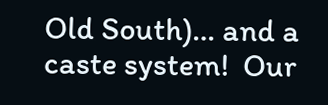Old South)… and a caste system!  Our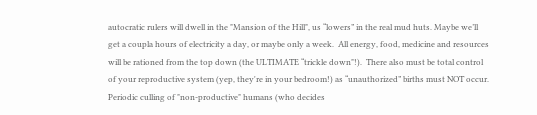autocratic rulers will dwell in the "Mansion of the Hill", us “lowers” in the real mud huts. Maybe we’ll get a coupla hours of electricity a day, or maybe only a week.  All energy, food, medicine and resources will be rationed from the top down (the ULTIMATE “trickle down"!).  There also must be total control of your reproductive system (yep, they're in your bedroom!) as “unauthorized” births must NOT occur. Periodic culling of "non-productive" humans (who decides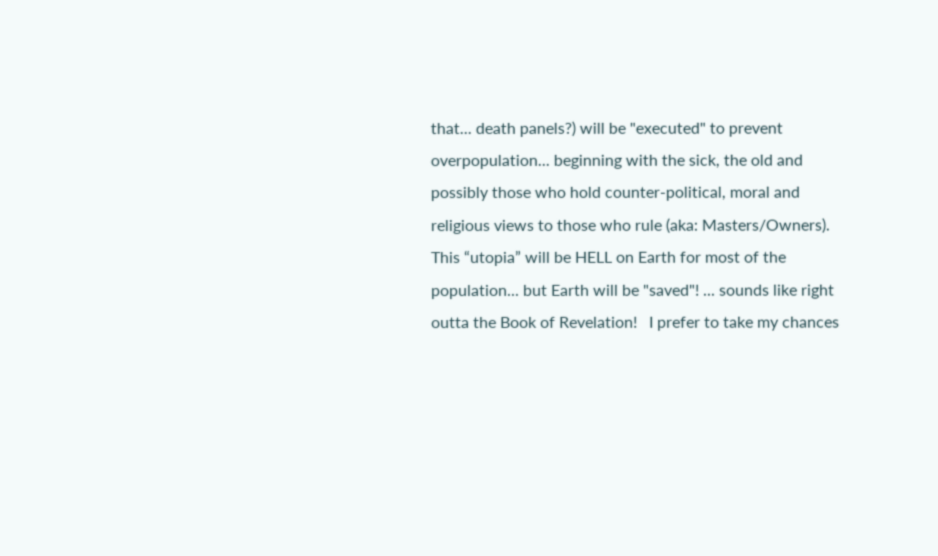that... death panels?) will be "executed" to prevent overpopulation... beginning with the sick, the old and possibly those who hold counter-political, moral and religious views to those who rule (aka: Masters/Owners).  This “utopia” will be HELL on Earth for most of the population... but Earth will be "saved"! ... sounds like right outta the Book of Revelation!   I prefer to take my chances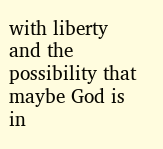with liberty and the possibility that maybe God is in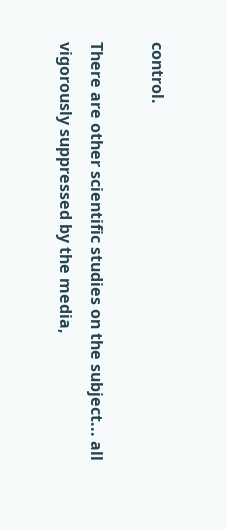control.

There are other scientific studies on the subject... all vigorously suppressed by the media,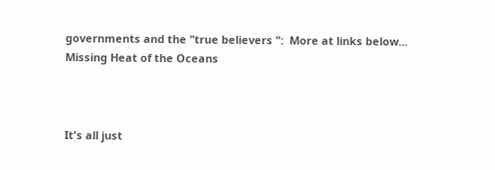governments and the "true believers ":  More at links below...
Missing Heat of the Oceans



It's all just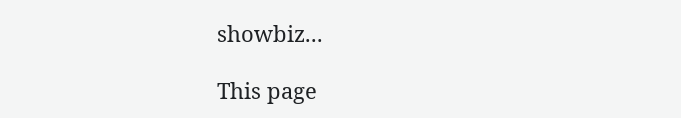showbiz...

This page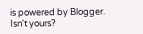is powered by Blogger. Isn't yours?